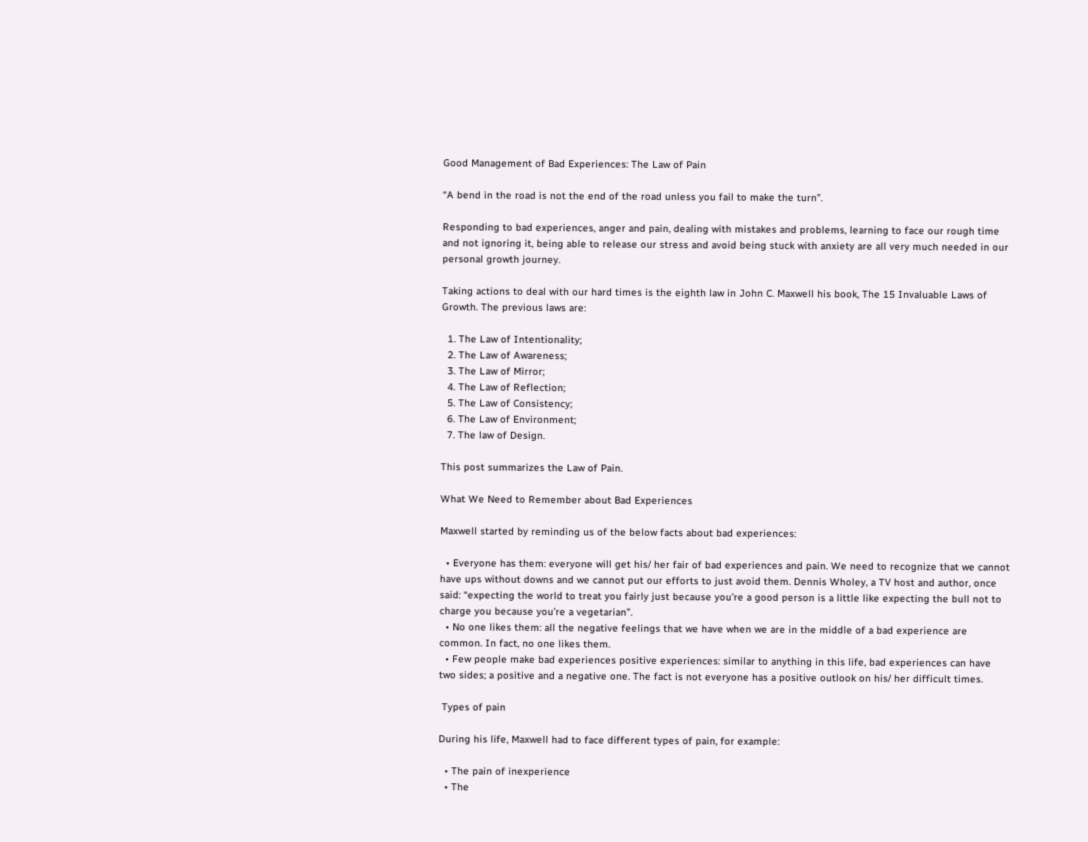Good Management of Bad Experiences: The Law of Pain

“A bend in the road is not the end of the road unless you fail to make the turn”.

Responding to bad experiences, anger and pain, dealing with mistakes and problems, learning to face our rough time and not ignoring it, being able to release our stress and avoid being stuck with anxiety are all very much needed in our personal growth journey.

Taking actions to deal with our hard times is the eighth law in John C. Maxwell his book, The 15 Invaluable Laws of Growth. The previous laws are:

  1. The Law of Intentionality;
  2. The Law of Awareness;
  3. The Law of Mirror;
  4. The Law of Reflection;
  5. The Law of Consistency;
  6. The Law of Environment;
  7. The law of Design.

This post summarizes the Law of Pain.

What We Need to Remember about Bad Experiences

Maxwell started by reminding us of the below facts about bad experiences:

  • Everyone has them: everyone will get his/ her fair of bad experiences and pain. We need to recognize that we cannot have ups without downs and we cannot put our efforts to just avoid them. Dennis Wholey, a TV host and author, once said: “expecting the world to treat you fairly just because you’re a good person is a little like expecting the bull not to charge you because you’re a vegetarian”.
  • No one likes them: all the negative feelings that we have when we are in the middle of a bad experience are common. In fact, no one likes them.
  • Few people make bad experiences positive experiences: similar to anything in this life, bad experiences can have two sides; a positive and a negative one. The fact is not everyone has a positive outlook on his/ her difficult times.

 Types of pain

During his life, Maxwell had to face different types of pain, for example:

  • The pain of inexperience
  • The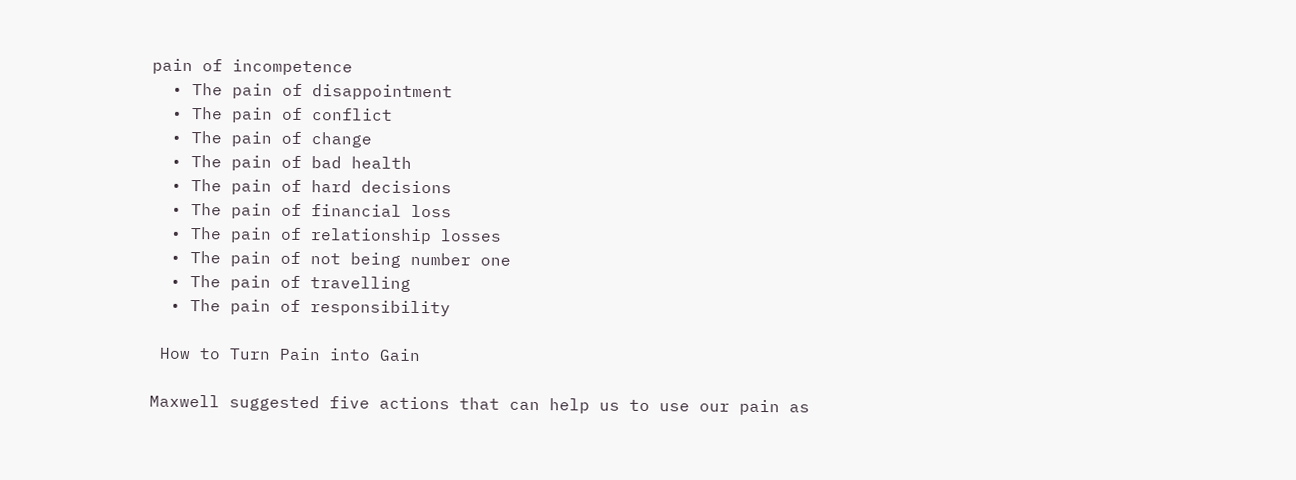pain of incompetence
  • The pain of disappointment
  • The pain of conflict
  • The pain of change
  • The pain of bad health
  • The pain of hard decisions
  • The pain of financial loss
  • The pain of relationship losses
  • The pain of not being number one
  • The pain of travelling
  • The pain of responsibility

 How to Turn Pain into Gain

Maxwell suggested five actions that can help us to use our pain as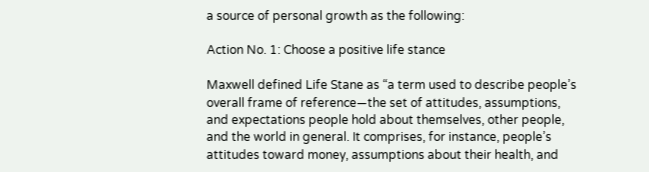a source of personal growth as the following:

Action No. 1: Choose a positive life stance

Maxwell defined Life Stane as “a term used to describe people’s overall frame of reference—the set of attitudes, assumptions, and expectations people hold about themselves, other people, and the world in general. It comprises, for instance, people’s attitudes toward money, assumptions about their health, and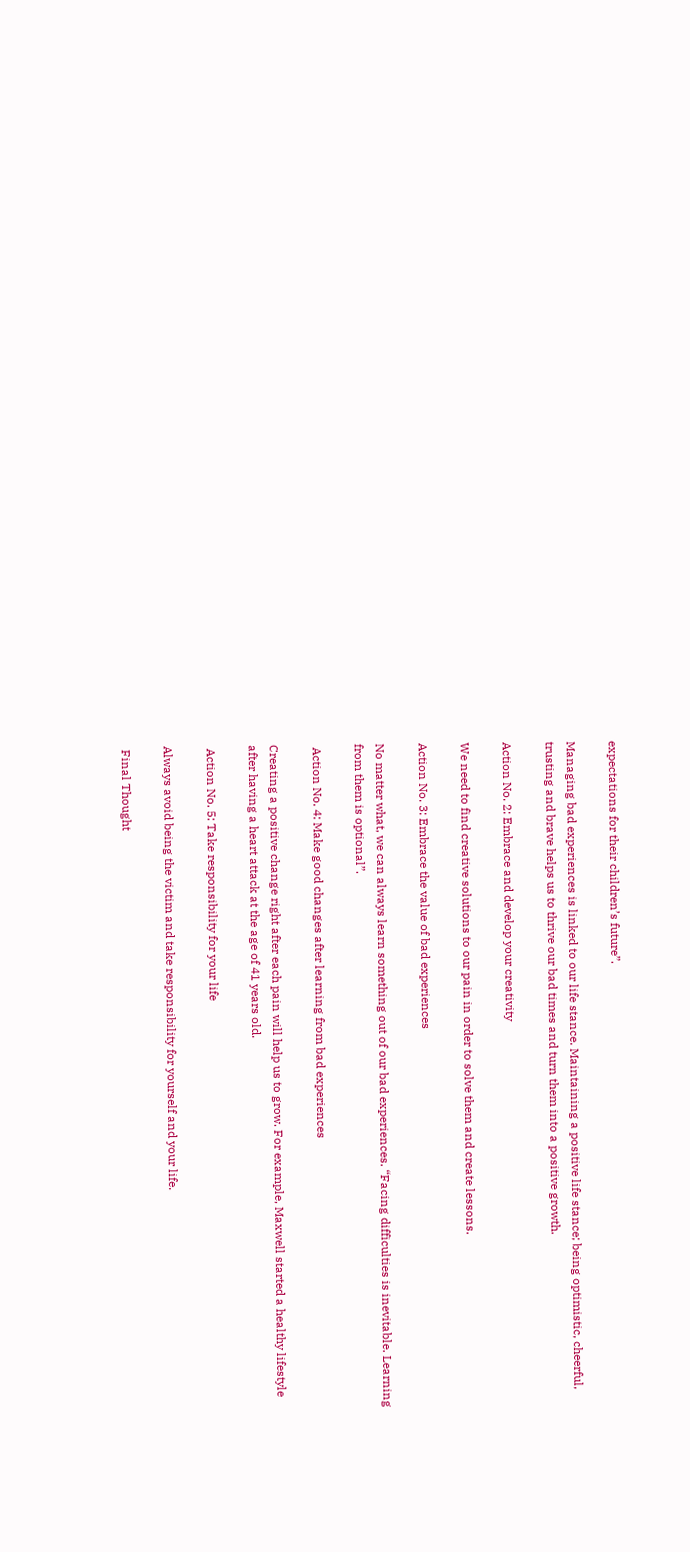expectations for their children’s future”.

Managing bad experiences is linked to our life stance. Maintaining a positive life stance; being optimistic, cheerful, trusting and brave helps us to thrive our bad times and turn them into a positive growth.

Action No. 2: Embrace and develop your creativity

We need to find creative solutions to our pain in order to solve them and create lessons.

Action No. 3: Embrace the value of bad experiences

No matter what, we can always learn something out of our bad experiences. “Facing difficulties is inevitable. Learning from them is optional”.

 Action No. 4: Make good changes after learning from bad experiences

Creating a positive change right after each pain will help us to grow. For example, Maxwell started a healthy lifestyle after having a heart attack at the age of 41 years old.

 Action No. 5: Take responsibility for your life

Always avoid being the victim and take responsibility for yourself and your life.

 Final Thought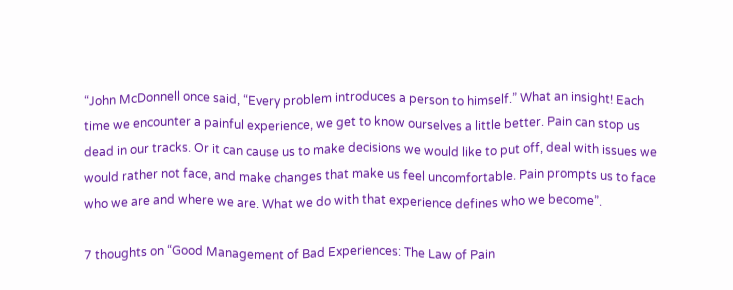“John McDonnell once said, “Every problem introduces a person to himself.” What an insight! Each time we encounter a painful experience, we get to know ourselves a little better. Pain can stop us dead in our tracks. Or it can cause us to make decisions we would like to put off, deal with issues we would rather not face, and make changes that make us feel uncomfortable. Pain prompts us to face who we are and where we are. What we do with that experience defines who we become”.

7 thoughts on “Good Management of Bad Experiences: The Law of Pain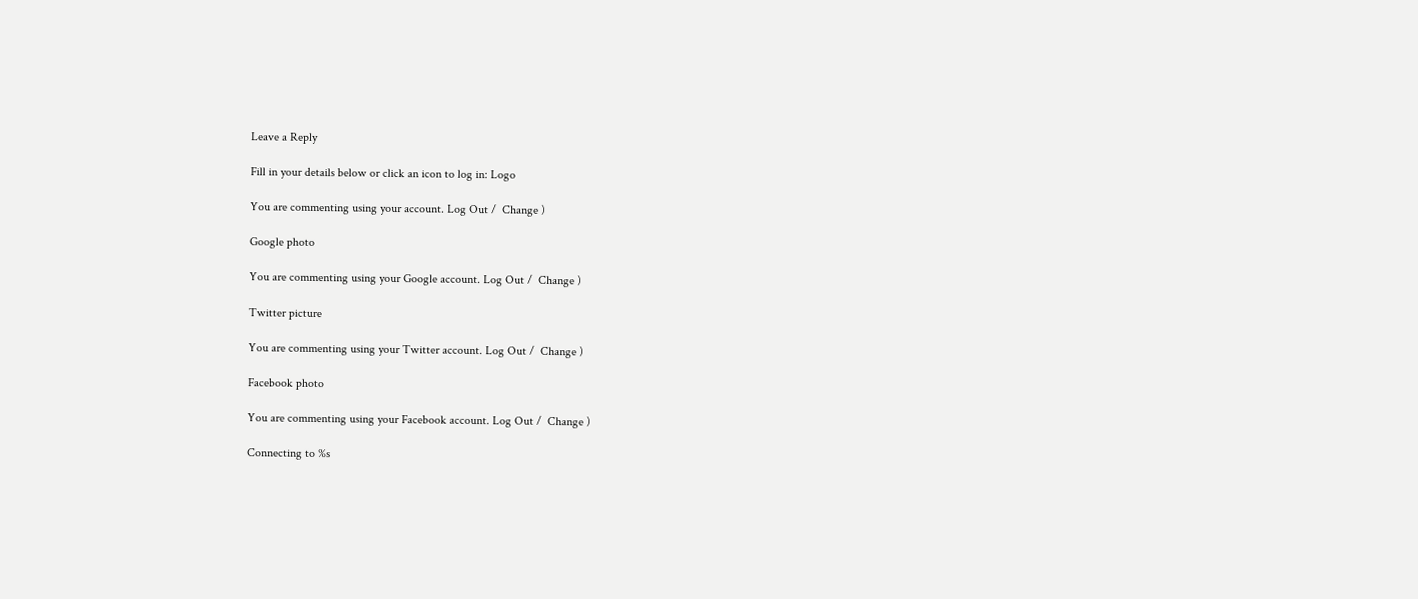Leave a Reply

Fill in your details below or click an icon to log in: Logo

You are commenting using your account. Log Out /  Change )

Google photo

You are commenting using your Google account. Log Out /  Change )

Twitter picture

You are commenting using your Twitter account. Log Out /  Change )

Facebook photo

You are commenting using your Facebook account. Log Out /  Change )

Connecting to %s